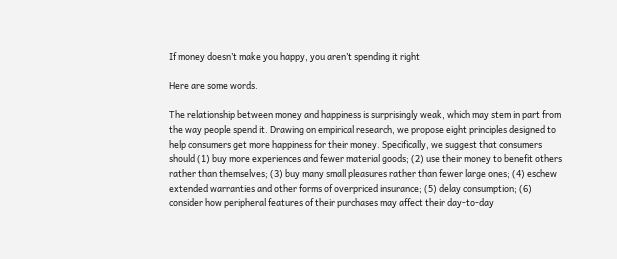If money doesn’t make you happy, you aren’t spending it right

Here are some words.

The relationship between money and happiness is surprisingly weak, which may stem in part from the way people spend it. Drawing on empirical research, we propose eight principles designed to help consumers get more happiness for their money. Specifically, we suggest that consumers should (1) buy more experiences and fewer material goods; (2) use their money to benefit others rather than themselves; (3) buy many small pleasures rather than fewer large ones; (4) eschew extended warranties and other forms of overpriced insurance; (5) delay consumption; (6) consider how peripheral features of their purchases may affect their day-to-day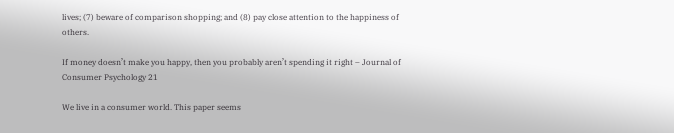lives; (7) beware of comparison shopping; and (8) pay close attention to the happiness of others.

If money doesn’t make you happy, then you probably aren’t spending it right – Journal of Consumer Psychology 21

We live in a consumer world. This paper seems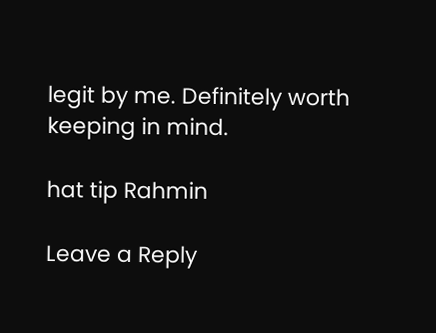legit by me. Definitely worth keeping in mind.

hat tip Rahmin

Leave a Reply